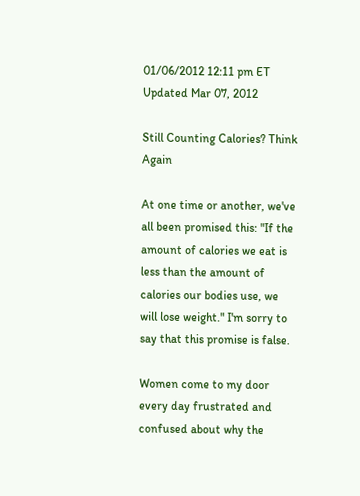01/06/2012 12:11 pm ET Updated Mar 07, 2012

Still Counting Calories? Think Again

At one time or another, we've all been promised this: "If the amount of calories we eat is less than the amount of calories our bodies use, we will lose weight." I'm sorry to say that this promise is false.

Women come to my door every day frustrated and confused about why the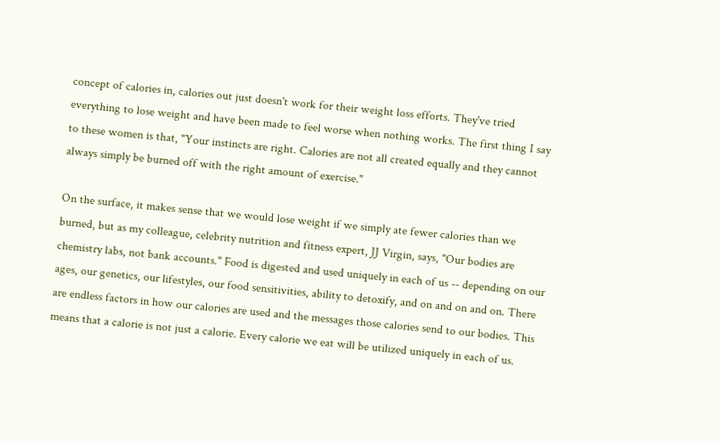concept of calories in, calories out just doesn't work for their weight loss efforts. They've tried everything to lose weight and have been made to feel worse when nothing works. The first thing I say to these women is that, "Your instincts are right. Calories are not all created equally and they cannot always simply be burned off with the right amount of exercise."

On the surface, it makes sense that we would lose weight if we simply ate fewer calories than we burned, but as my colleague, celebrity nutrition and fitness expert, JJ Virgin, says, "Our bodies are chemistry labs, not bank accounts." Food is digested and used uniquely in each of us -- depending on our ages, our genetics, our lifestyles, our food sensitivities, ability to detoxify, and on and on and on. There are endless factors in how our calories are used and the messages those calories send to our bodies. This means that a calorie is not just a calorie. Every calorie we eat will be utilized uniquely in each of us.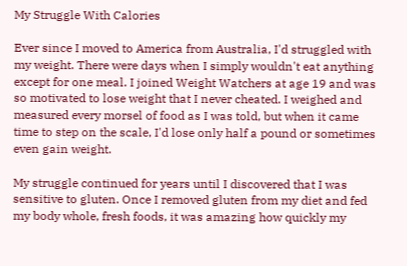My Struggle With Calories

Ever since I moved to America from Australia, I'd struggled with my weight. There were days when I simply wouldn't eat anything except for one meal. I joined Weight Watchers at age 19 and was so motivated to lose weight that I never cheated. I weighed and measured every morsel of food as I was told, but when it came time to step on the scale, I'd lose only half a pound or sometimes even gain weight.

My struggle continued for years until I discovered that I was sensitive to gluten. Once I removed gluten from my diet and fed my body whole, fresh foods, it was amazing how quickly my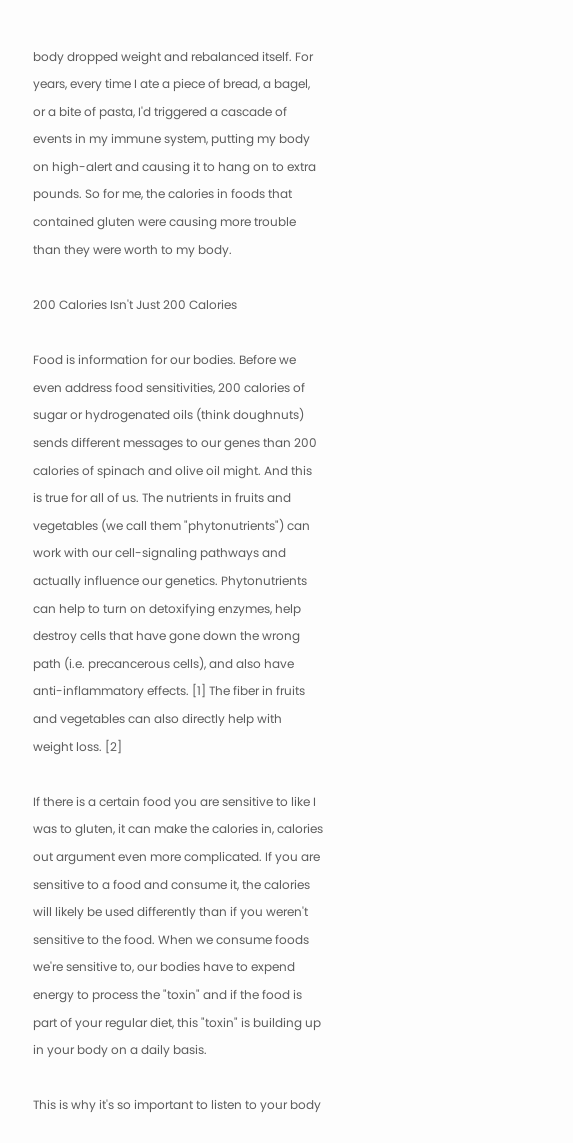body dropped weight and rebalanced itself. For years, every time I ate a piece of bread, a bagel, or a bite of pasta, I'd triggered a cascade of events in my immune system, putting my body on high-alert and causing it to hang on to extra pounds. So for me, the calories in foods that contained gluten were causing more trouble than they were worth to my body.

200 Calories Isn't Just 200 Calories

Food is information for our bodies. Before we even address food sensitivities, 200 calories of sugar or hydrogenated oils (think doughnuts) sends different messages to our genes than 200 calories of spinach and olive oil might. And this is true for all of us. The nutrients in fruits and vegetables (we call them "phytonutrients") can work with our cell-signaling pathways and actually influence our genetics. Phytonutrients can help to turn on detoxifying enzymes, help destroy cells that have gone down the wrong path (i.e. precancerous cells), and also have anti-inflammatory effects. [1] The fiber in fruits and vegetables can also directly help with weight loss. [2]

If there is a certain food you are sensitive to like I was to gluten, it can make the calories in, calories out argument even more complicated. If you are sensitive to a food and consume it, the calories will likely be used differently than if you weren't sensitive to the food. When we consume foods we're sensitive to, our bodies have to expend energy to process the "toxin" and if the food is part of your regular diet, this "toxin" is building up in your body on a daily basis.

This is why it's so important to listen to your body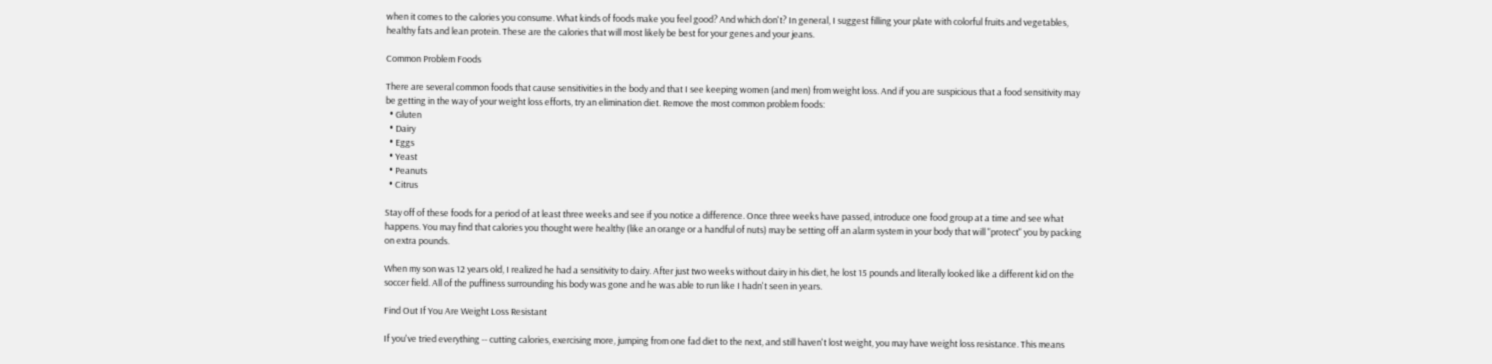when it comes to the calories you consume. What kinds of foods make you feel good? And which don't? In general, I suggest filling your plate with colorful fruits and vegetables, healthy fats and lean protein. These are the calories that will most likely be best for your genes and your jeans.

Common Problem Foods

There are several common foods that cause sensitivities in the body and that I see keeping women (and men) from weight loss. And if you are suspicious that a food sensitivity may be getting in the way of your weight loss efforts, try an elimination diet. Remove the most common problem foods:
  • Gluten
  • Dairy
  • Eggs
  • Yeast
  • Peanuts
  • Citrus

Stay off of these foods for a period of at least three weeks and see if you notice a difference. Once three weeks have passed, introduce one food group at a time and see what happens. You may find that calories you thought were healthy (like an orange or a handful of nuts) may be setting off an alarm system in your body that will "protect" you by packing on extra pounds.

When my son was 12 years old, I realized he had a sensitivity to dairy. After just two weeks without dairy in his diet, he lost 15 pounds and literally looked like a different kid on the soccer field. All of the puffiness surrounding his body was gone and he was able to run like I hadn't seen in years.

Find Out If You Are Weight Loss Resistant

If you've tried everything -- cutting calories, exercising more, jumping from one fad diet to the next, and still haven't lost weight, you may have weight loss resistance. This means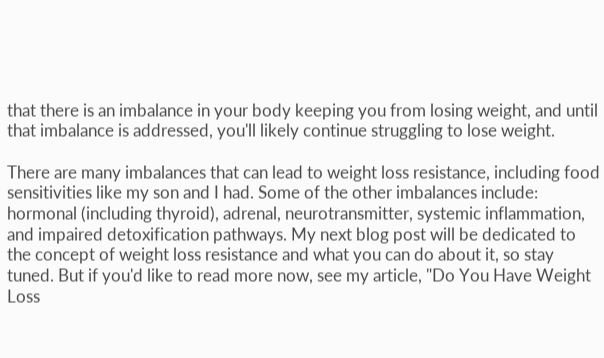that there is an imbalance in your body keeping you from losing weight, and until that imbalance is addressed, you'll likely continue struggling to lose weight.

There are many imbalances that can lead to weight loss resistance, including food sensitivities like my son and I had. Some of the other imbalances include: hormonal (including thyroid), adrenal, neurotransmitter, systemic inflammation, and impaired detoxification pathways. My next blog post will be dedicated to the concept of weight loss resistance and what you can do about it, so stay tuned. But if you'd like to read more now, see my article, "Do You Have Weight Loss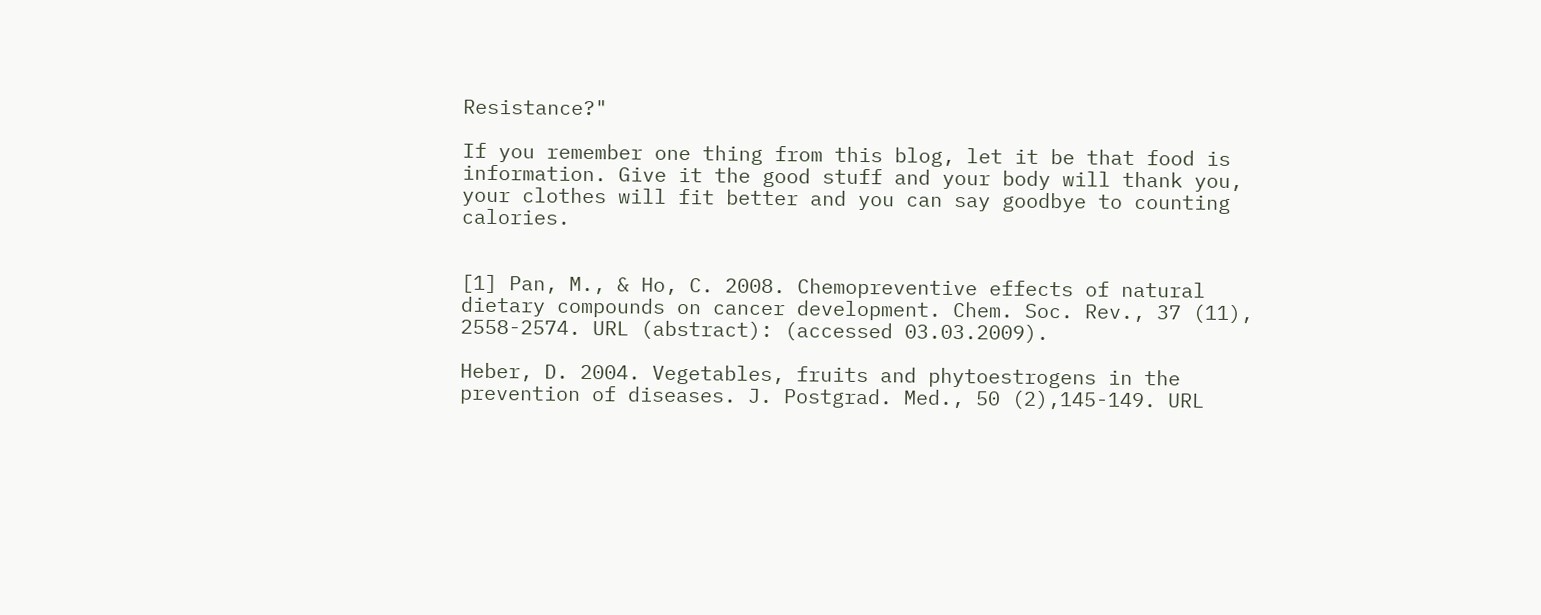Resistance?"

If you remember one thing from this blog, let it be that food is information. Give it the good stuff and your body will thank you, your clothes will fit better and you can say goodbye to counting calories.


[1] Pan, M., & Ho, C. 2008. Chemopreventive effects of natural dietary compounds on cancer development. Chem. Soc. Rev., 37 (11), 2558-2574. URL (abstract): (accessed 03.03.2009).

Heber, D. 2004. Vegetables, fruits and phytoestrogens in the prevention of diseases. J. Postgrad. Med., 50 (2),145-149. URL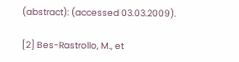(abstract): (accessed 03.03.2009).

[2] Bes-Rastrollo, M., et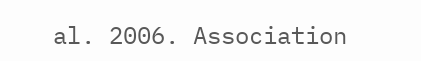al. 2006. Association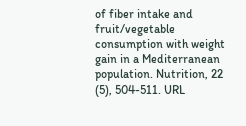of fiber intake and fruit/vegetable consumption with weight gain in a Mediterranean population. Nutrition, 22 (5), 504-511. URL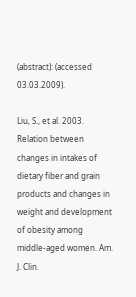(abstract): (accessed 03.03.2009).

Liu, S., et al. 2003. Relation between changes in intakes of dietary fiber and grain products and changes in weight and development of obesity among middle-aged women. Am. J. Clin.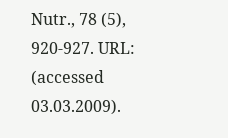Nutr., 78 (5), 920-927. URL: (accessed 03.03.2009).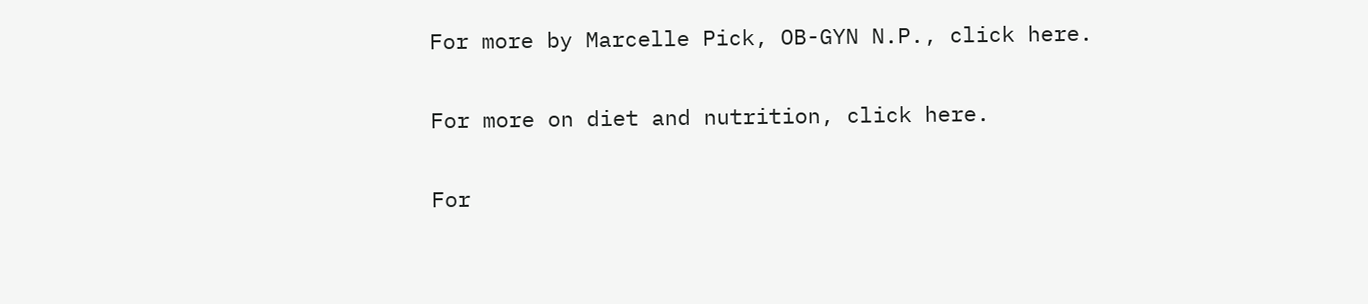For more by Marcelle Pick, OB-GYN N.P., click here.

For more on diet and nutrition, click here.

For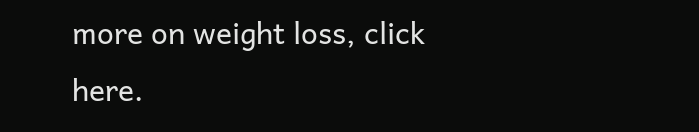more on weight loss, click here.